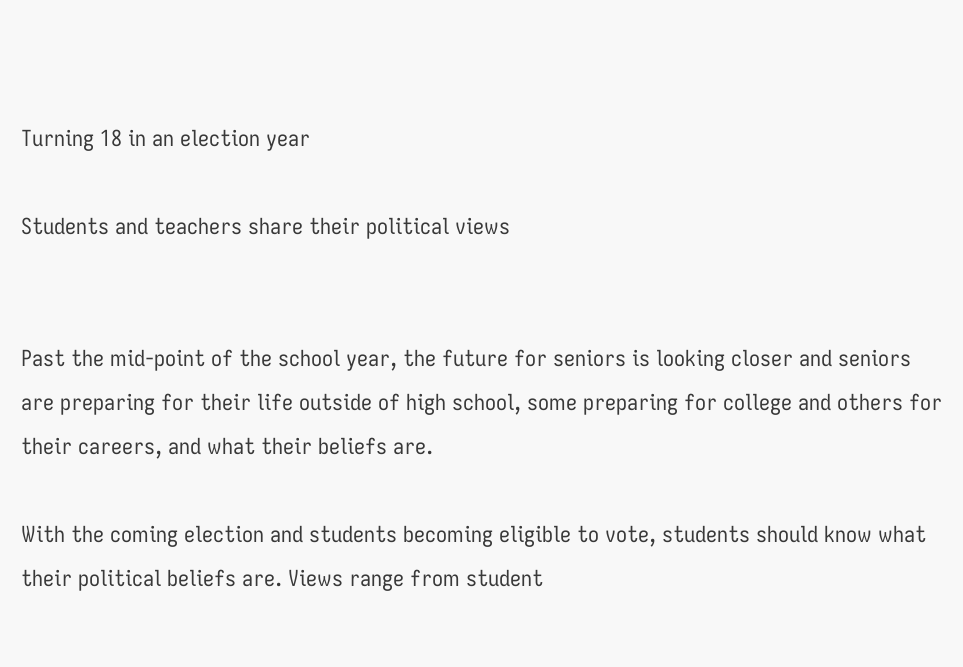Turning 18 in an election year

Students and teachers share their political views


Past the mid-point of the school year, the future for seniors is looking closer and seniors are preparing for their life outside of high school, some preparing for college and others for their careers, and what their beliefs are.

With the coming election and students becoming eligible to vote, students should know what their political beliefs are. Views range from student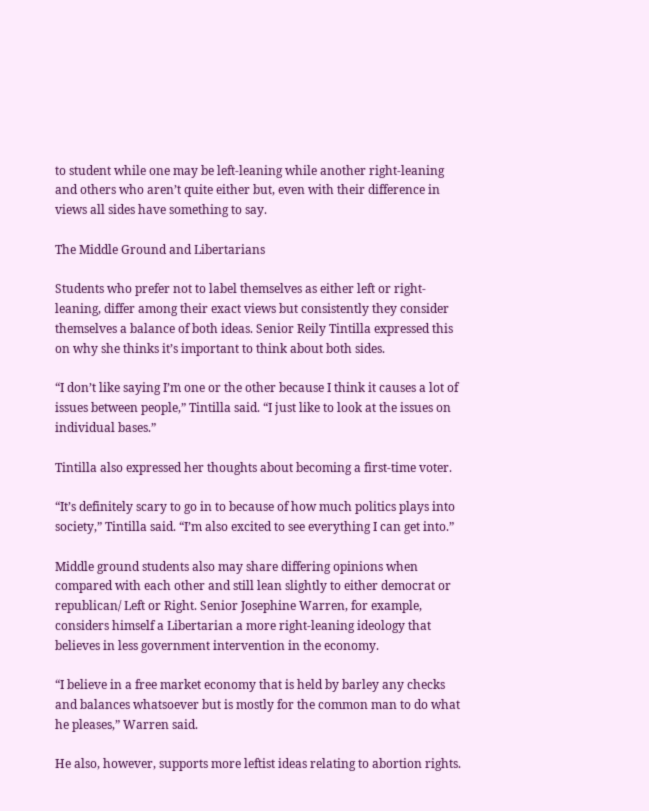to student while one may be left-leaning while another right-leaning and others who aren’t quite either but, even with their difference in views all sides have something to say.

The Middle Ground and Libertarians

Students who prefer not to label themselves as either left or right-leaning, differ among their exact views but consistently they consider themselves a balance of both ideas. Senior Reily Tintilla expressed this on why she thinks it’s important to think about both sides.

“I don’t like saying I’m one or the other because I think it causes a lot of issues between people,” Tintilla said. “I just like to look at the issues on individual bases.”

Tintilla also expressed her thoughts about becoming a first-time voter.

“It’s definitely scary to go in to because of how much politics plays into society,” Tintilla said. “I’m also excited to see everything I can get into.”

Middle ground students also may share differing opinions when compared with each other and still lean slightly to either democrat or republican/ Left or Right. Senior Josephine Warren, for example, considers himself a Libertarian a more right-leaning ideology that believes in less government intervention in the economy.

“I believe in a free market economy that is held by barley any checks and balances whatsoever but is mostly for the common man to do what he pleases,” Warren said.

He also, however, supports more leftist ideas relating to abortion rights.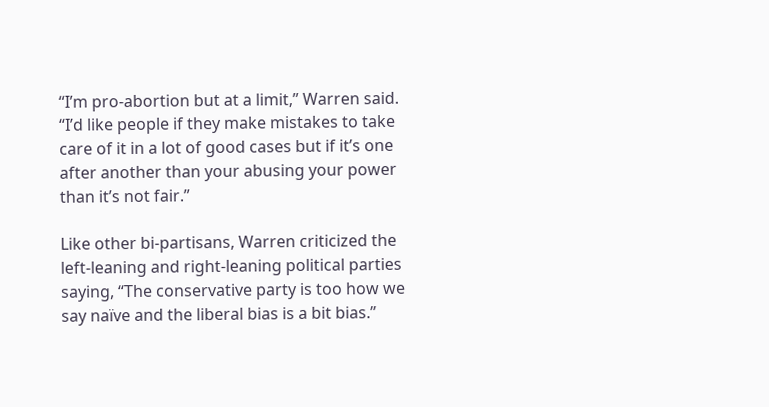“I’m pro-abortion but at a limit,” Warren said. “I’d like people if they make mistakes to take care of it in a lot of good cases but if it’s one after another than your abusing your power than it’s not fair.”

Like other bi-partisans, Warren criticized the left-leaning and right-leaning political parties saying, “The conservative party is too how we say naïve and the liberal bias is a bit bias.”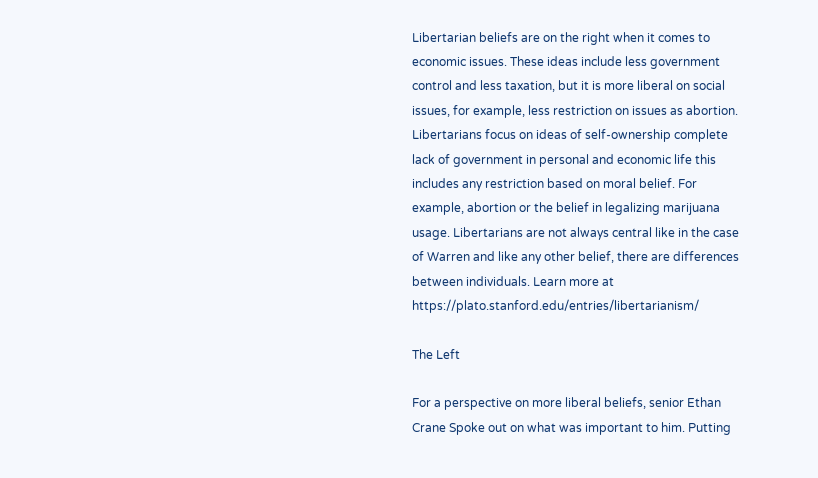Libertarian beliefs are on the right when it comes to economic issues. These ideas include less government control and less taxation, but it is more liberal on social issues, for example, less restriction on issues as abortion. Libertarians focus on ideas of self-ownership complete lack of government in personal and economic life this includes any restriction based on moral belief. For example, abortion or the belief in legalizing marijuana usage. Libertarians are not always central like in the case of Warren and like any other belief, there are differences between individuals. Learn more at https://plato.stanford.edu/entries/libertarianism/

The Left

For a perspective on more liberal beliefs, senior Ethan Crane Spoke out on what was important to him. Putting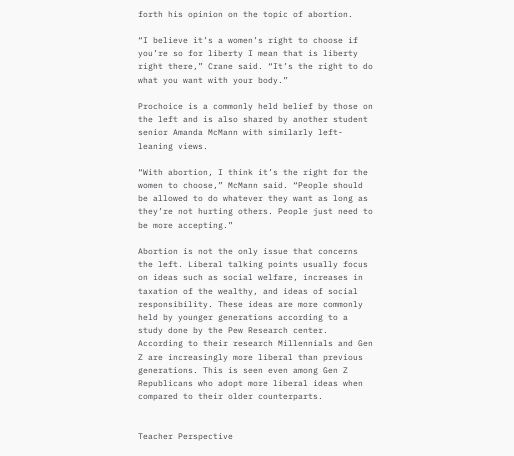forth his opinion on the topic of abortion.

“I believe it’s a women’s right to choose if you’re so for liberty I mean that is liberty right there,” Crane said. “It’s the right to do what you want with your body.”

Prochoice is a commonly held belief by those on the left and is also shared by another student senior Amanda McMann with similarly left-leaning views.

“With abortion, I think it’s the right for the women to choose,” McMann said. “People should be allowed to do whatever they want as long as they’re not hurting others. People just need to be more accepting.”

Abortion is not the only issue that concerns the left. Liberal talking points usually focus on ideas such as social welfare, increases in taxation of the wealthy, and ideas of social responsibility. These ideas are more commonly held by younger generations according to a study done by the Pew Research center. According to their research Millennials and Gen Z are increasingly more liberal than previous generations. This is seen even among Gen Z Republicans who adopt more liberal ideas when compared to their older counterparts.


Teacher Perspective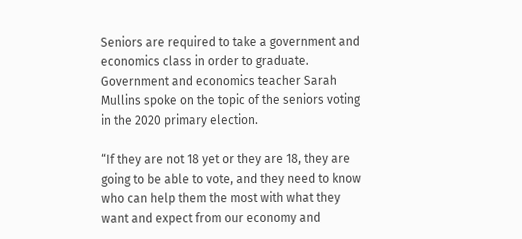Seniors are required to take a government and economics class in order to graduate. Government and economics teacher Sarah Mullins spoke on the topic of the seniors voting in the 2020 primary election.

“If they are not 18 yet or they are 18, they are going to be able to vote, and they need to know who can help them the most with what they want and expect from our economy and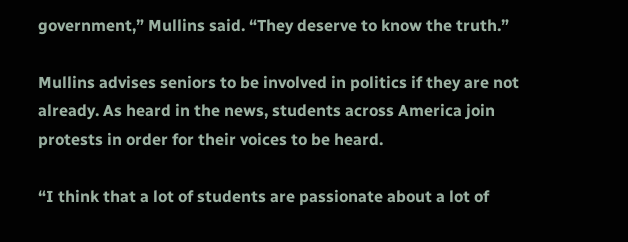government,” Mullins said. “They deserve to know the truth.”

Mullins advises seniors to be involved in politics if they are not already. As heard in the news, students across America join protests in order for their voices to be heard.

“I think that a lot of students are passionate about a lot of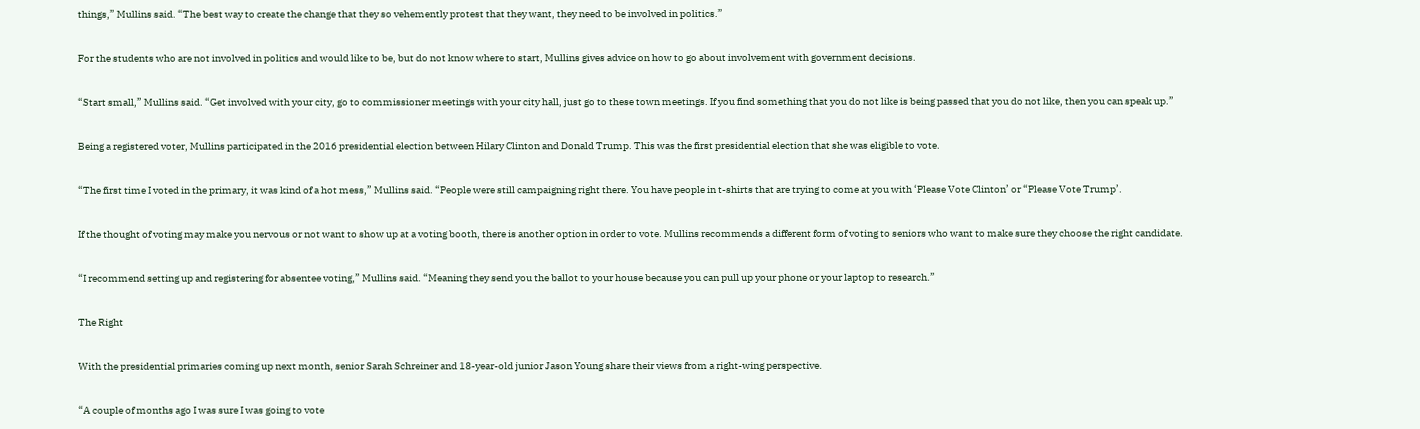things,” Mullins said. “The best way to create the change that they so vehemently protest that they want, they need to be involved in politics.”

For the students who are not involved in politics and would like to be, but do not know where to start, Mullins gives advice on how to go about involvement with government decisions.

“Start small,” Mullins said. “Get involved with your city, go to commissioner meetings with your city hall, just go to these town meetings. If you find something that you do not like is being passed that you do not like, then you can speak up.”

Being a registered voter, Mullins participated in the 2016 presidential election between Hilary Clinton and Donald Trump. This was the first presidential election that she was eligible to vote.

“The first time I voted in the primary, it was kind of a hot mess,” Mullins said. “People were still campaigning right there. You have people in t-shirts that are trying to come at you with ‘Please Vote Clinton’ or “Please Vote Trump’.

If the thought of voting may make you nervous or not want to show up at a voting booth, there is another option in order to vote. Mullins recommends a different form of voting to seniors who want to make sure they choose the right candidate.

“I recommend setting up and registering for absentee voting,” Mullins said. “Meaning they send you the ballot to your house because you can pull up your phone or your laptop to research.”

The Right

With the presidential primaries coming up next month, senior Sarah Schreiner and 18-year-old junior Jason Young share their views from a right-wing perspective.

“A couple of months ago I was sure I was going to vote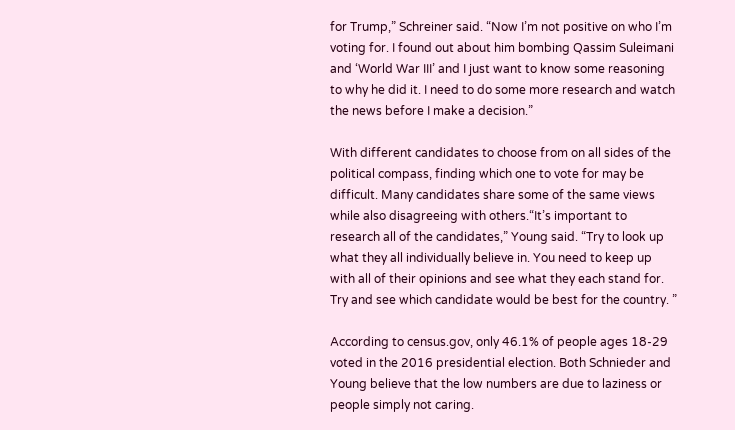for Trump,” Schreiner said. “Now I’m not positive on who I’m voting for. I found out about him bombing Qassim Suleimani and ‘World War III’ and I just want to know some reasoning to why he did it. I need to do some more research and watch the news before I make a decision.”

With different candidates to choose from on all sides of the political compass, finding which one to vote for may be difficult. Many candidates share some of the same views while also disagreeing with others.“It’s important to research all of the candidates,” Young said. “Try to look up what they all individually believe in. You need to keep up with all of their opinions and see what they each stand for. Try and see which candidate would be best for the country. ”

According to census.gov, only 46.1% of people ages 18-29 voted in the 2016 presidential election. Both Schnieder and Young believe that the low numbers are due to laziness or people simply not caring.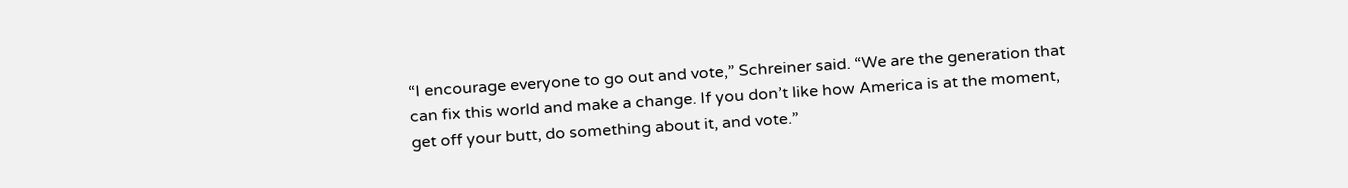“I encourage everyone to go out and vote,” Schreiner said. “We are the generation that can fix this world and make a change. If you don’t like how America is at the moment, get off your butt, do something about it, and vote.”